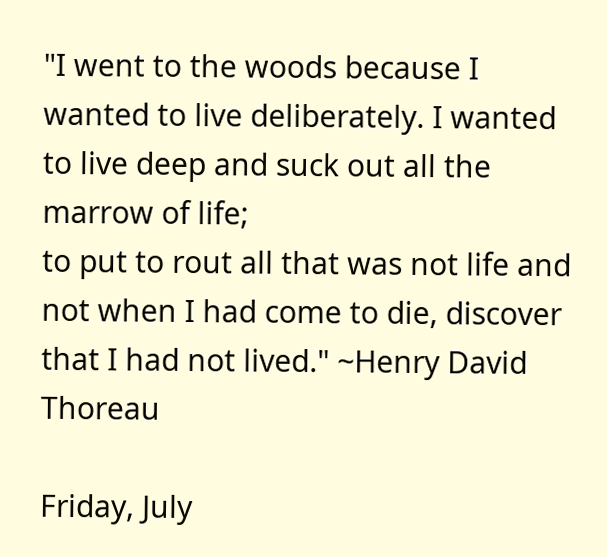"I went to the woods because I wanted to live deliberately. I wanted to live deep and suck out all the marrow of life;
to put to rout all that was not life and not when I had come to die, discover that I had not lived." ~Henry David Thoreau

Friday, July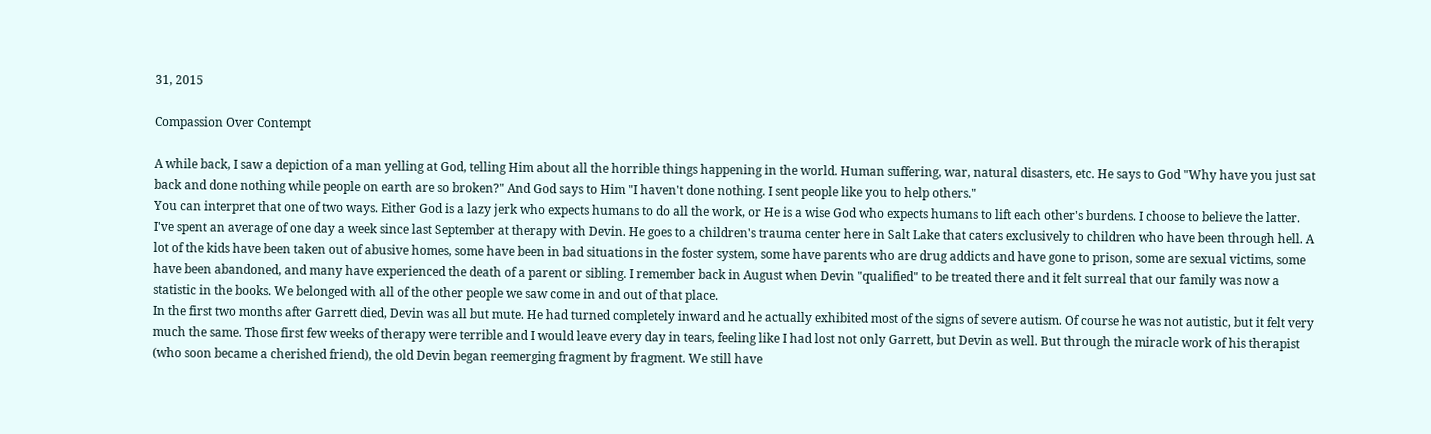31, 2015

Compassion Over Contempt

A while back, I saw a depiction of a man yelling at God, telling Him about all the horrible things happening in the world. Human suffering, war, natural disasters, etc. He says to God "Why have you just sat back and done nothing while people on earth are so broken?" And God says to Him "I haven't done nothing. I sent people like you to help others."
You can interpret that one of two ways. Either God is a lazy jerk who expects humans to do all the work, or He is a wise God who expects humans to lift each other's burdens. I choose to believe the latter.
I've spent an average of one day a week since last September at therapy with Devin. He goes to a children's trauma center here in Salt Lake that caters exclusively to children who have been through hell. A lot of the kids have been taken out of abusive homes, some have been in bad situations in the foster system, some have parents who are drug addicts and have gone to prison, some are sexual victims, some have been abandoned, and many have experienced the death of a parent or sibling. I remember back in August when Devin "qualified" to be treated there and it felt surreal that our family was now a statistic in the books. We belonged with all of the other people we saw come in and out of that place.
In the first two months after Garrett died, Devin was all but mute. He had turned completely inward and he actually exhibited most of the signs of severe autism. Of course he was not autistic, but it felt very much the same. Those first few weeks of therapy were terrible and I would leave every day in tears, feeling like I had lost not only Garrett, but Devin as well. But through the miracle work of his therapist (who soon became a cherished friend), the old Devin began reemerging fragment by fragment. We still have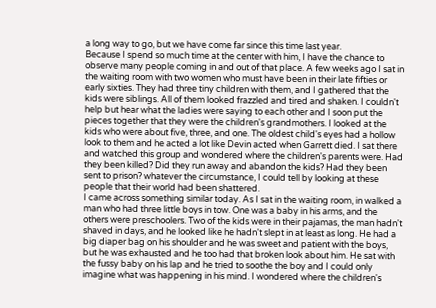a long way to go, but we have come far since this time last year.
Because I spend so much time at the center with him, I have the chance to observe many people coming in and out of that place. A few weeks ago I sat in the waiting room with two women who must have been in their late fifties or early sixties. They had three tiny children with them, and I gathered that the kids were siblings. All of them looked frazzled and tired and shaken. I couldn't help but hear what the ladies were saying to each other and I soon put the pieces together that they were the children's grandmothers. I looked at the kids who were about five, three, and one. The oldest child's eyes had a hollow look to them and he acted a lot like Devin acted when Garrett died. I sat there and watched this group and wondered where the children's parents were. Had they been killed? Did they run away and abandon the kids? Had they been sent to prison? whatever the circumstance, I could tell by looking at these people that their world had been shattered.
I came across something similar today. As I sat in the waiting room, in walked a man who had three little boys in tow. One was a baby in his arms, and the others were preschoolers. Two of the kids were in their pajamas, the man hadn't shaved in days, and he looked like he hadn't slept in at least as long. He had a big diaper bag on his shoulder and he was sweet and patient with the boys, but he was exhausted and he too had that broken look about him. He sat with the fussy baby on his lap and he tried to soothe the boy and I could only imagine what was happening in his mind. I wondered where the children's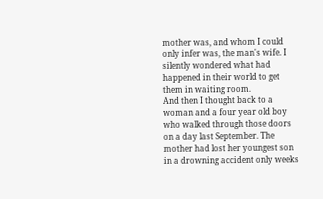mother was, and whom I could only infer was, the man's wife. I silently wondered what had happened in their world to get them in waiting room.
And then I thought back to a woman and a four year old boy who walked through those doors on a day last September. The mother had lost her youngest son in a drowning accident only weeks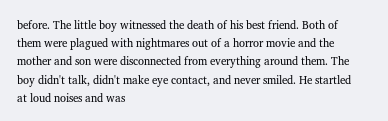before. The little boy witnessed the death of his best friend. Both of them were plagued with nightmares out of a horror movie and the mother and son were disconnected from everything around them. The boy didn't talk, didn't make eye contact, and never smiled. He startled at loud noises and was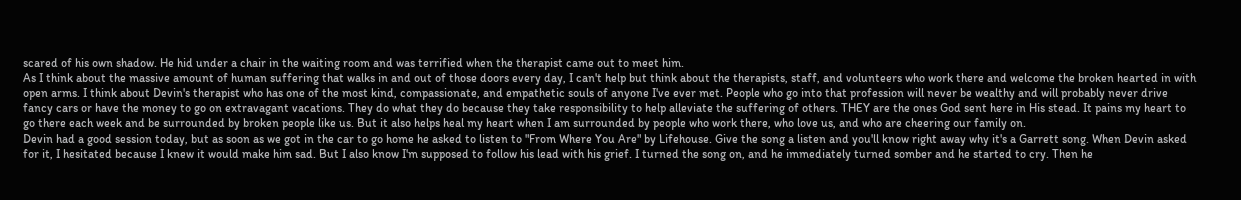scared of his own shadow. He hid under a chair in the waiting room and was terrified when the therapist came out to meet him.
As I think about the massive amount of human suffering that walks in and out of those doors every day, I can't help but think about the therapists, staff, and volunteers who work there and welcome the broken hearted in with open arms. I think about Devin's therapist who has one of the most kind, compassionate, and empathetic souls of anyone I've ever met. People who go into that profession will never be wealthy and will probably never drive fancy cars or have the money to go on extravagant vacations. They do what they do because they take responsibility to help alleviate the suffering of others. THEY are the ones God sent here in His stead. It pains my heart to go there each week and be surrounded by broken people like us. But it also helps heal my heart when I am surrounded by people who work there, who love us, and who are cheering our family on.
Devin had a good session today, but as soon as we got in the car to go home he asked to listen to "From Where You Are" by Lifehouse. Give the song a listen and you'll know right away why it's a Garrett song. When Devin asked for it, I hesitated because I knew it would make him sad. But I also know I'm supposed to follow his lead with his grief. I turned the song on, and he immediately turned somber and he started to cry. Then he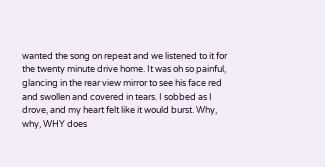wanted the song on repeat and we listened to it for the twenty minute drive home. It was oh so painful, glancing in the rear view mirror to see his face red and swollen and covered in tears. I sobbed as I drove, and my heart felt like it would burst. Why, why, WHY does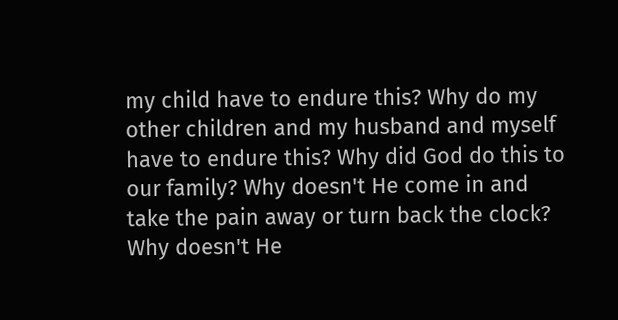my child have to endure this? Why do my other children and my husband and myself have to endure this? Why did God do this to our family? Why doesn't He come in and take the pain away or turn back the clock? Why doesn't He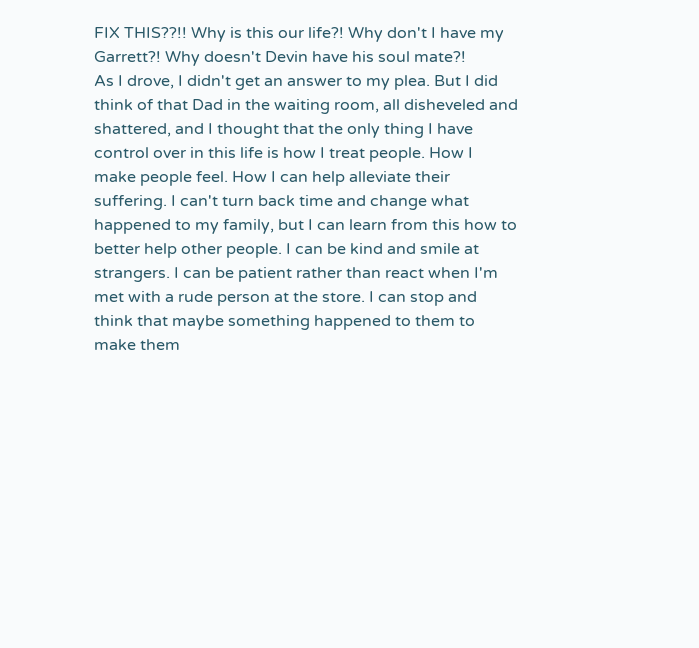FIX THIS??!! Why is this our life?! Why don't I have my Garrett?! Why doesn't Devin have his soul mate?!
As I drove, I didn't get an answer to my plea. But I did think of that Dad in the waiting room, all disheveled and shattered, and I thought that the only thing I have control over in this life is how I treat people. How I make people feel. How I can help alleviate their suffering. I can't turn back time and change what happened to my family, but I can learn from this how to better help other people. I can be kind and smile at strangers. I can be patient rather than react when I'm met with a rude person at the store. I can stop and think that maybe something happened to them to make them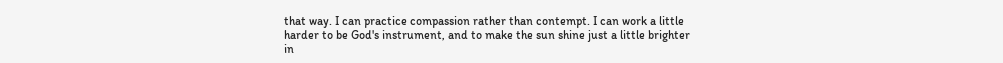that way. I can practice compassion rather than contempt. I can work a little harder to be God's instrument, and to make the sun shine just a little brighter in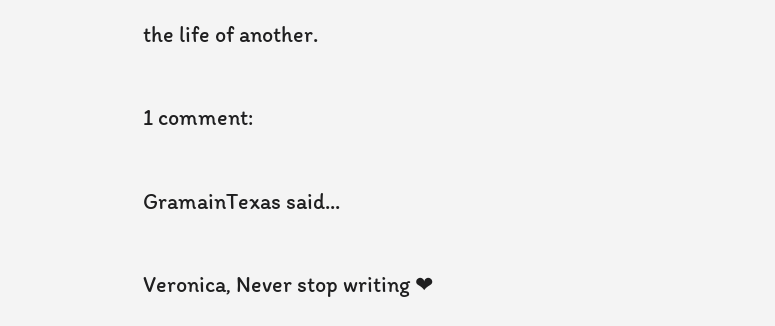the life of another.

1 comment:

GramainTexas said...

Veronica, Never stop writing ❤